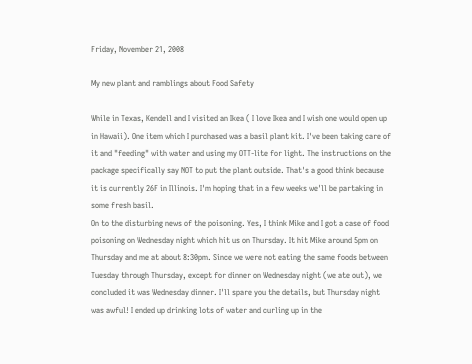Friday, November 21, 2008

My new plant and ramblings about Food Safety

While in Texas, Kendell and I visited an Ikea ( I love Ikea and I wish one would open up in Hawaii). One item which I purchased was a basil plant kit. I've been taking care of it and "feeding" with water and using my OTT-lite for light. The instructions on the package specifically say NOT to put the plant outside. That's a good think because it is currently 26F in Illinois. I'm hoping that in a few weeks we'll be partaking in some fresh basil.
On to the disturbing news of the poisoning. Yes, I think Mike and I got a case of food poisoning on Wednesday night which hit us on Thursday. It hit Mike around 5pm on Thursday and me at about 8:30pm. Since we were not eating the same foods between Tuesday through Thursday, except for dinner on Wednesday night (we ate out), we concluded it was Wednesday dinner. I'll spare you the details, but Thursday night was awful! I ended up drinking lots of water and curling up in the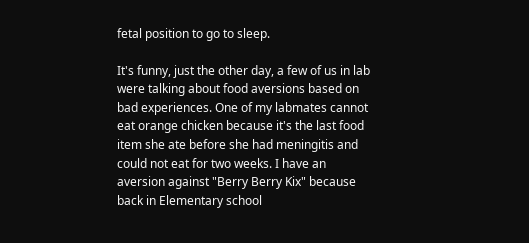fetal position to go to sleep.

It's funny, just the other day, a few of us in lab were talking about food aversions based on bad experiences. One of my labmates cannot eat orange chicken because it's the last food item she ate before she had meningitis and could not eat for two weeks. I have an aversion against "Berry Berry Kix" because back in Elementary school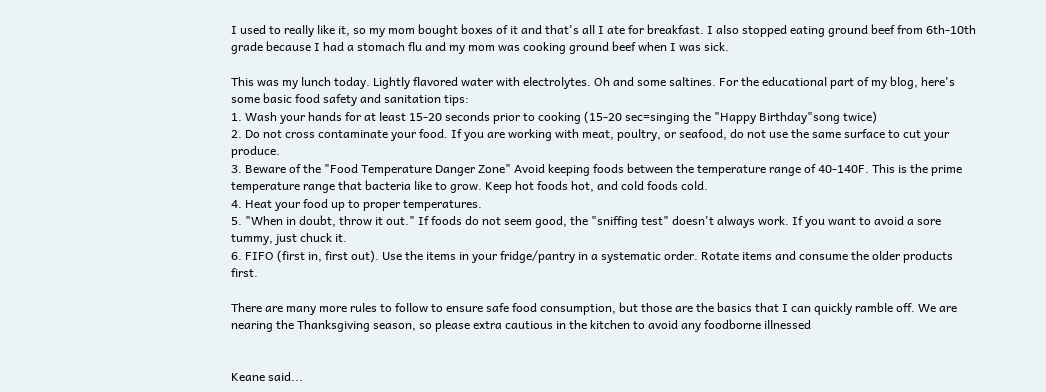I used to really like it, so my mom bought boxes of it and that's all I ate for breakfast. I also stopped eating ground beef from 6th-10th grade because I had a stomach flu and my mom was cooking ground beef when I was sick.

This was my lunch today. Lightly flavored water with electrolytes. Oh and some saltines. For the educational part of my blog, here's some basic food safety and sanitation tips:
1. Wash your hands for at least 15-20 seconds prior to cooking (15-20 sec=singing the "Happy Birthday"song twice)
2. Do not cross contaminate your food. If you are working with meat, poultry, or seafood, do not use the same surface to cut your produce.
3. Beware of the "Food Temperature Danger Zone" Avoid keeping foods between the temperature range of 40-140F. This is the prime temperature range that bacteria like to grow. Keep hot foods hot, and cold foods cold.
4. Heat your food up to proper temperatures.
5. "When in doubt, throw it out." If foods do not seem good, the "sniffing test" doesn't always work. If you want to avoid a sore tummy, just chuck it.
6. FIFO (first in, first out). Use the items in your fridge/pantry in a systematic order. Rotate items and consume the older products first.

There are many more rules to follow to ensure safe food consumption, but those are the basics that I can quickly ramble off. We are nearing the Thanksgiving season, so please extra cautious in the kitchen to avoid any foodborne illnessed


Keane said...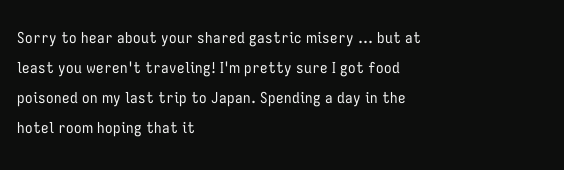Sorry to hear about your shared gastric misery ... but at least you weren't traveling! I'm pretty sure I got food poisoned on my last trip to Japan. Spending a day in the hotel room hoping that it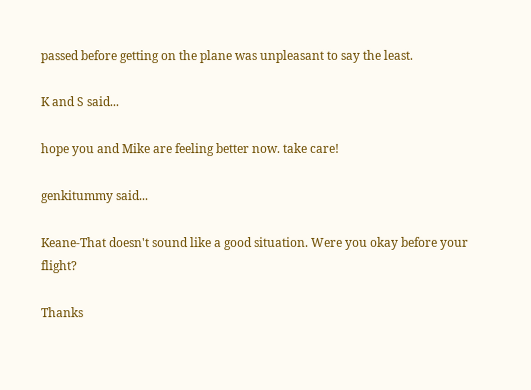passed before getting on the plane was unpleasant to say the least.

K and S said...

hope you and Mike are feeling better now. take care!

genkitummy said...

Keane-That doesn't sound like a good situation. Were you okay before your flight?

Thanks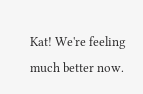Kat! We're feeling much better now.